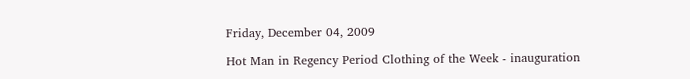Friday, December 04, 2009

Hot Man in Regency Period Clothing of the Week - inauguration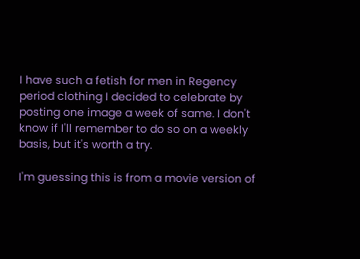I have such a fetish for men in Regency period clothing I decided to celebrate by posting one image a week of same. I don't know if I'll remember to do so on a weekly basis, but it's worth a try.

I'm guessing this is from a movie version of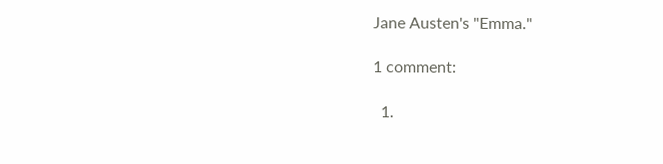Jane Austen's "Emma."

1 comment:

  1.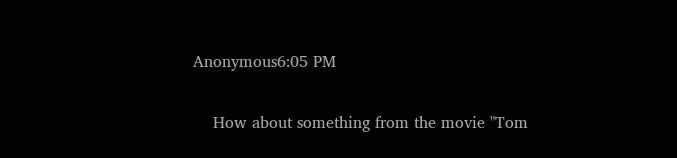Anonymous6:05 PM

    How about something from the movie "Tom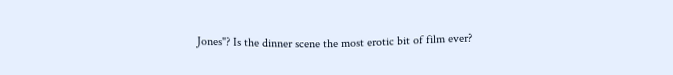Jones"? Is the dinner scene the most erotic bit of film ever?